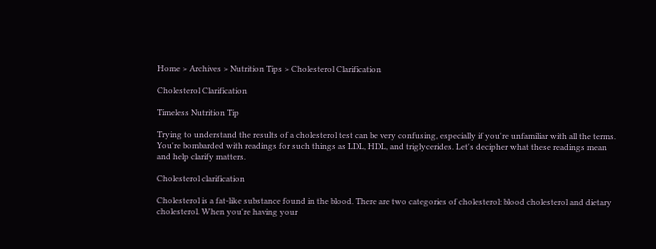Home > Archives > Nutrition Tips > Cholesterol Clarification

Cholesterol Clarification

Timeless Nutrition Tip

Trying to understand the results of a cholesterol test can be very confusing, especially if you're unfamiliar with all the terms. You're bombarded with readings for such things as LDL, HDL, and triglycerides. Let's decipher what these readings mean and help clarify matters.

Cholesterol clarification

Cholesterol is a fat-like substance found in the blood. There are two categories of cholesterol: blood cholesterol and dietary cholesterol. When you're having your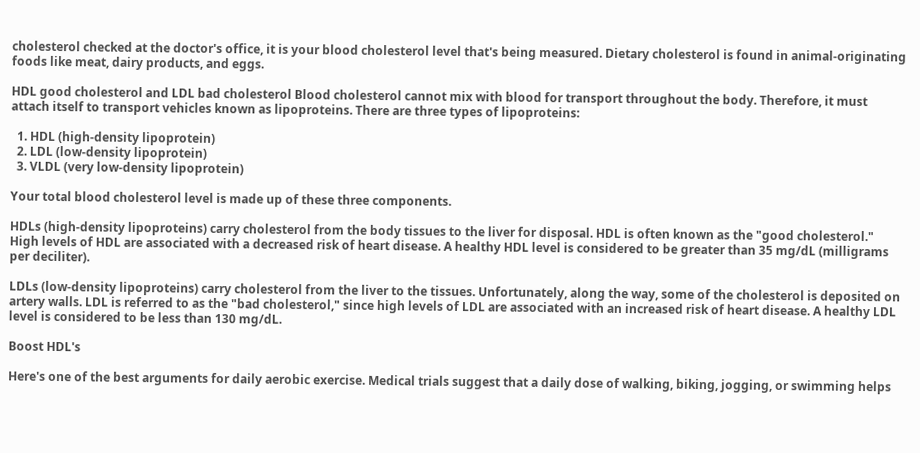cholesterol checked at the doctor's office, it is your blood cholesterol level that's being measured. Dietary cholesterol is found in animal-originating foods like meat, dairy products, and eggs.

HDL good cholesterol and LDL bad cholesterol Blood cholesterol cannot mix with blood for transport throughout the body. Therefore, it must attach itself to transport vehicles known as lipoproteins. There are three types of lipoproteins:

  1. HDL (high-density lipoprotein)
  2. LDL (low-density lipoprotein)
  3. VLDL (very low-density lipoprotein)

Your total blood cholesterol level is made up of these three components.

HDLs (high-density lipoproteins) carry cholesterol from the body tissues to the liver for disposal. HDL is often known as the "good cholesterol." High levels of HDL are associated with a decreased risk of heart disease. A healthy HDL level is considered to be greater than 35 mg/dL (milligrams per deciliter).

LDLs (low-density lipoproteins) carry cholesterol from the liver to the tissues. Unfortunately, along the way, some of the cholesterol is deposited on artery walls. LDL is referred to as the "bad cholesterol," since high levels of LDL are associated with an increased risk of heart disease. A healthy LDL level is considered to be less than 130 mg/dL.

Boost HDL's

Here's one of the best arguments for daily aerobic exercise. Medical trials suggest that a daily dose of walking, biking, jogging, or swimming helps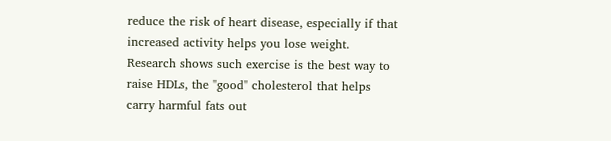reduce the risk of heart disease, especially if that increased activity helps you lose weight. Research shows such exercise is the best way to raise HDLs, the "good" cholesterol that helps carry harmful fats out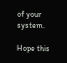of your system.

Hope this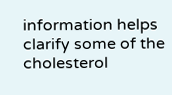information helps clarify some of the cholesterol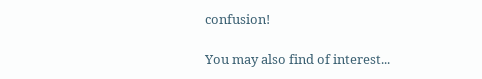confusion!

You may also find of interest...